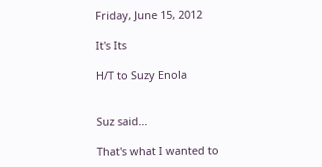Friday, June 15, 2012

It's Its

H/T to Suzy Enola


Suz said...

That's what I wanted to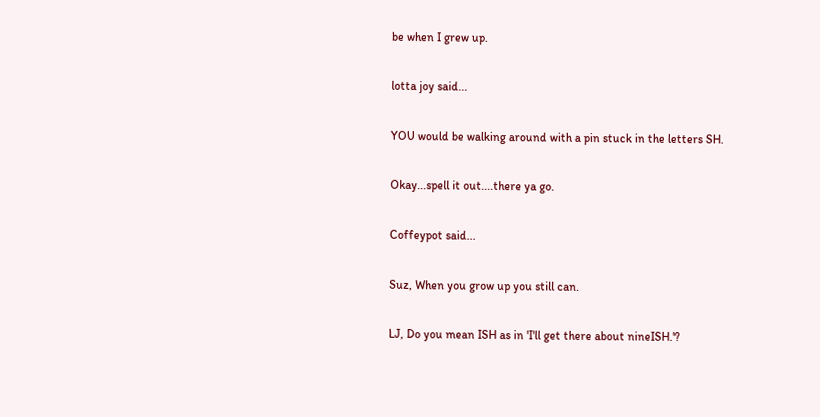be when I grew up.

lotta joy said...

YOU would be walking around with a pin stuck in the letters SH.

Okay...spell it out....there ya go.

Coffeypot said...

Suz, When you grow up you still can.

LJ, Do you mean ISH as in 'I'll get there about nineISH.'?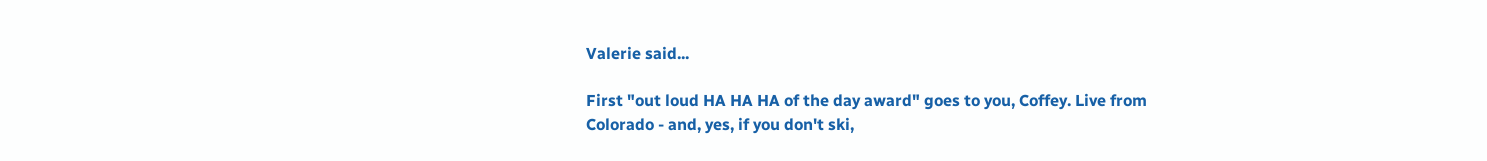Valerie said...

First "out loud HA HA HA of the day award" goes to you, Coffey. Live from Colorado - and, yes, if you don't ski,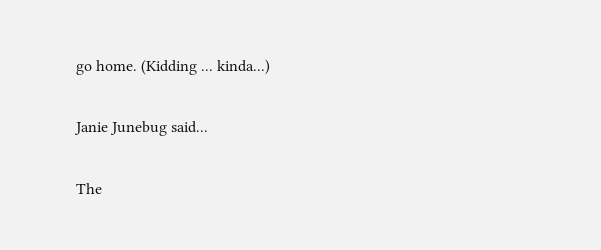go home. (Kidding ... kinda...)

Janie Junebug said...

The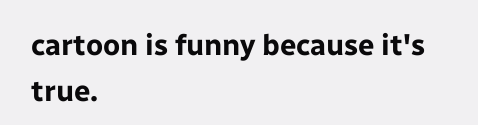cartoon is funny because it's true.